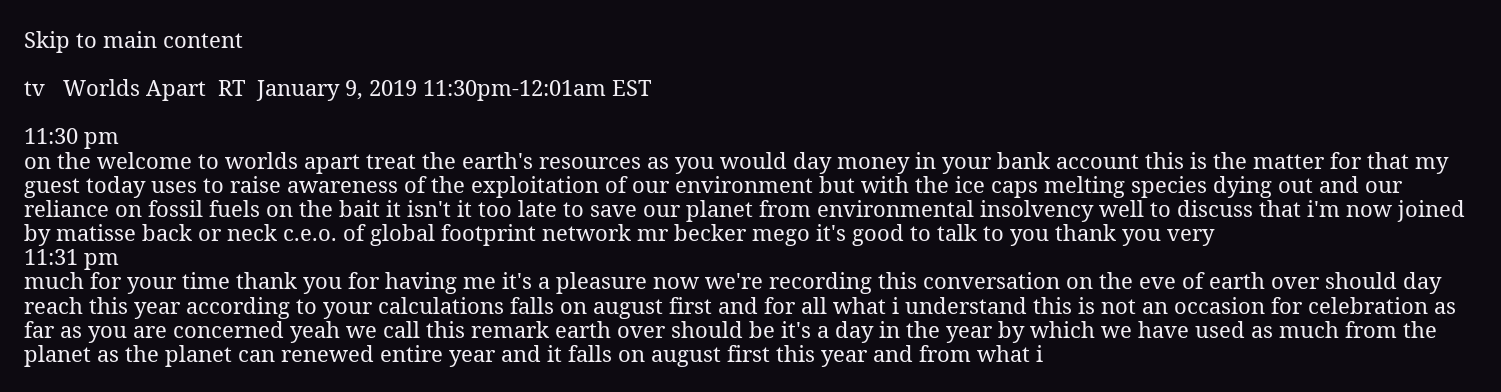Skip to main content

tv   Worlds Apart  RT  January 9, 2019 11:30pm-12:01am EST

11:30 pm
on the welcome to worlds apart treat the earth's resources as you would day money in your bank account this is the matter for that my guest today uses to raise awareness of the exploitation of our environment but with the ice caps melting species dying out and our reliance on fossil fuels on the bait it isn't it too late to save our planet from environmental insolvency well to discuss that i'm now joined by matisse back or neck c.e.o. of global footprint network mr becker mego it's good to talk to you thank you very
11:31 pm
much for your time thank you for having me it's a pleasure now we're recording this conversation on the eve of earth over should day reach this year according to your calculations falls on august first and for all what i understand this is not an occasion for celebration as far as you are concerned yeah we call this remark earth over should be it's a day in the year by which we have used as much from the planet as the planet can renewed entire year and it falls on august first this year and from what i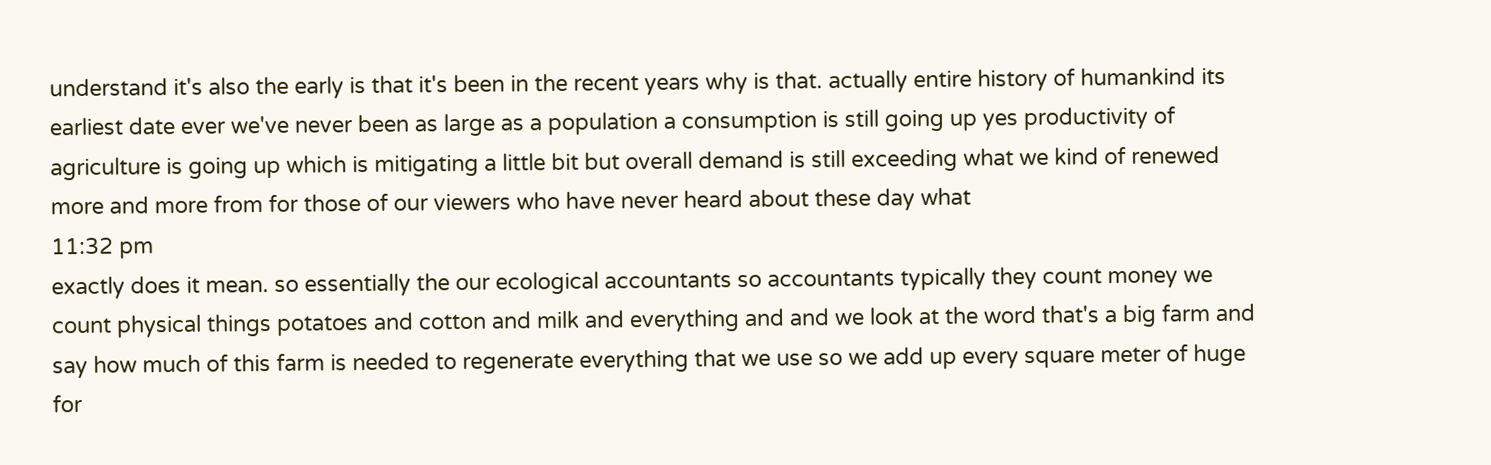understand it's also the early is that it's been in the recent years why is that. actually entire history of humankind its earliest date ever we've never been as large as a population a consumption is still going up yes productivity of agriculture is going up which is mitigating a little bit but overall demand is still exceeding what we kind of renewed more and more from for those of our viewers who have never heard about these day what
11:32 pm
exactly does it mean. so essentially the our ecological accountants so accountants typically they count money we count physical things potatoes and cotton and milk and everything and and we look at the word that's a big farm and say how much of this farm is needed to regenerate everything that we use so we add up every square meter of huge for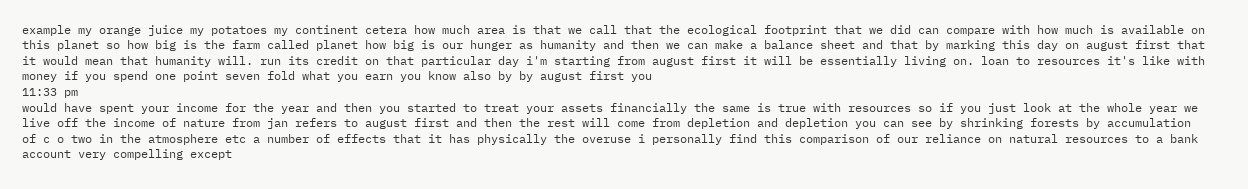example my orange juice my potatoes my continent cetera how much area is that we call that the ecological footprint that we did can compare with how much is available on this planet so how big is the farm called planet how big is our hunger as humanity and then we can make a balance sheet and that by marking this day on august first that it would mean that humanity will. run its credit on that particular day i'm starting from august first it will be essentially living on. loan to resources it's like with money if you spend one point seven fold what you earn you know also by by august first you
11:33 pm
would have spent your income for the year and then you started to treat your assets financially the same is true with resources so if you just look at the whole year we live off the income of nature from jan refers to august first and then the rest will come from depletion and depletion you can see by shrinking forests by accumulation of c o two in the atmosphere etc a number of effects that it has physically the overuse i personally find this comparison of our reliance on natural resources to a bank account very compelling except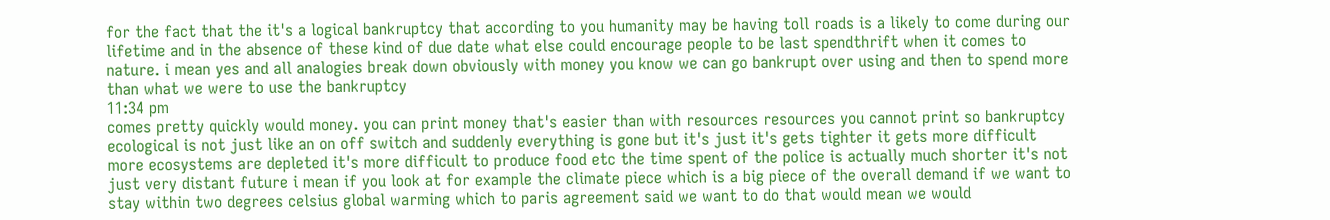for the fact that the it's a logical bankruptcy that according to you humanity may be having toll roads is a likely to come during our lifetime and in the absence of these kind of due date what else could encourage people to be last spendthrift when it comes to nature. i mean yes and all analogies break down obviously with money you know we can go bankrupt over using and then to spend more than what we were to use the bankruptcy
11:34 pm
comes pretty quickly would money. you can print money that's easier than with resources resources you cannot print so bankruptcy ecological is not just like an on off switch and suddenly everything is gone but it's just it's gets tighter it gets more difficult more ecosystems are depleted it's more difficult to produce food etc the time spent of the police is actually much shorter it's not just very distant future i mean if you look at for example the climate piece which is a big piece of the overall demand if we want to stay within two degrees celsius global warming which to paris agreement said we want to do that would mean we would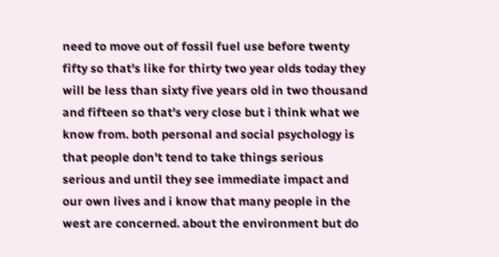need to move out of fossil fuel use before twenty fifty so that's like for thirty two year olds today they will be less than sixty five years old in two thousand and fifteen so that's very close but i think what we know from. both personal and social psychology is that people don't tend to take things serious serious and until they see immediate impact and our own lives and i know that many people in the west are concerned. about the environment but do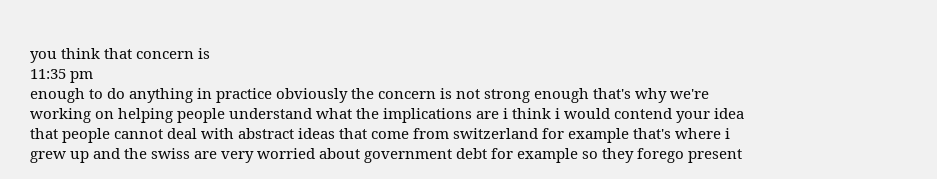you think that concern is
11:35 pm
enough to do anything in practice obviously the concern is not strong enough that's why we're working on helping people understand what the implications are i think i would contend your idea that people cannot deal with abstract ideas that come from switzerland for example that's where i grew up and the swiss are very worried about government debt for example so they forego present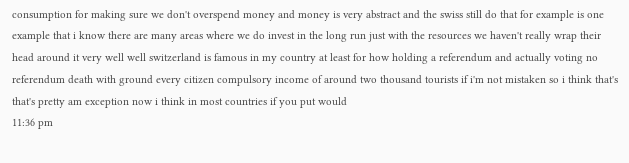consumption for making sure we don't overspend money and money is very abstract and the swiss still do that for example is one example that i know there are many areas where we do invest in the long run just with the resources we haven't really wrap their head around it very well well switzerland is famous in my country at least for how holding a referendum and actually voting no referendum death with ground every citizen compulsory income of around two thousand tourists if i'm not mistaken so i think that's that's pretty am exception now i think in most countries if you put would
11:36 pm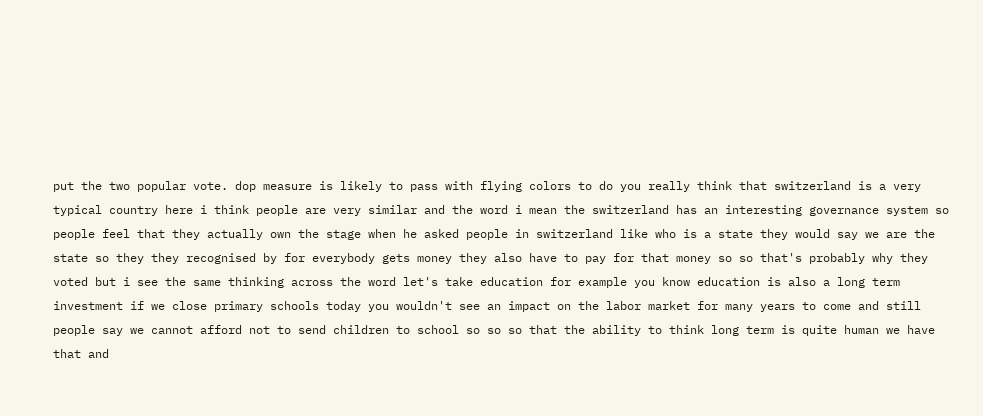put the two popular vote. dop measure is likely to pass with flying colors to do you really think that switzerland is a very typical country here i think people are very similar and the word i mean the switzerland has an interesting governance system so people feel that they actually own the stage when he asked people in switzerland like who is a state they would say we are the state so they they recognised by for everybody gets money they also have to pay for that money so so that's probably why they voted but i see the same thinking across the word let's take education for example you know education is also a long term investment if we close primary schools today you wouldn't see an impact on the labor market for many years to come and still people say we cannot afford not to send children to school so so so that the ability to think long term is quite human we have that and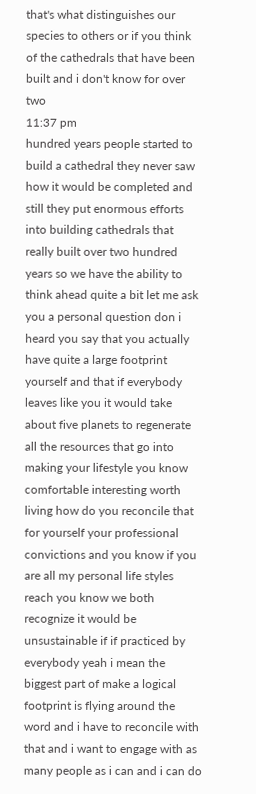that's what distinguishes our species to others or if you think of the cathedrals that have been built and i don't know for over two
11:37 pm
hundred years people started to build a cathedral they never saw how it would be completed and still they put enormous efforts into building cathedrals that really built over two hundred years so we have the ability to think ahead quite a bit let me ask you a personal question don i heard you say that you actually have quite a large footprint yourself and that if everybody leaves like you it would take about five planets to regenerate all the resources that go into making your lifestyle you know comfortable interesting worth living how do you reconcile that for yourself your professional convictions and you know if you are all my personal life styles reach you know we both recognize it would be unsustainable if if practiced by everybody yeah i mean the biggest part of make a logical footprint is flying around the word and i have to reconcile with that and i want to engage with as many people as i can and i can do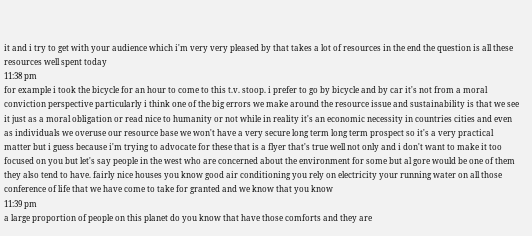it and i try to get with your audience which i'm very very pleased by that takes a lot of resources in the end the question is all these resources well spent today
11:38 pm
for example i took the bicycle for an hour to come to this t.v. stoop. i prefer to go by bicycle and by car it's not from a moral conviction perspective particularly i think one of the big errors we make around the resource issue and sustainability is that we see it just as a moral obligation or read nice to humanity or not while in reality it's an economic necessity in countries cities and even as individuals we overuse our resource base we won't have a very secure long term long term prospect so it's a very practical matter but i guess because i'm trying to advocate for these that is a flyer that's true well not only and i don't want to make it too focused on you but let's say people in the west who are concerned about the environment for some but al gore would be one of them they also tend to have. fairly nice houses you know good air conditioning you rely on electricity your running water on all those conference of life that we have come to take for granted and we know that you know
11:39 pm
a large proportion of people on this planet do you know that have those comforts and they are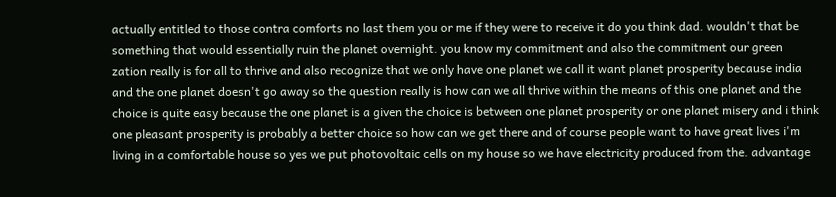actually entitled to those contra comforts no last them you or me if they were to receive it do you think dad. wouldn't that be something that would essentially ruin the planet overnight. you know my commitment and also the commitment our green zation really is for all to thrive and also recognize that we only have one planet we call it want planet prosperity because india and the one planet doesn't go away so the question really is how can we all thrive within the means of this one planet and the choice is quite easy because the one planet is a given the choice is between one planet prosperity or one planet misery and i think one pleasant prosperity is probably a better choice so how can we get there and of course people want to have great lives i'm living in a comfortable house so yes we put photovoltaic cells on my house so we have electricity produced from the. advantage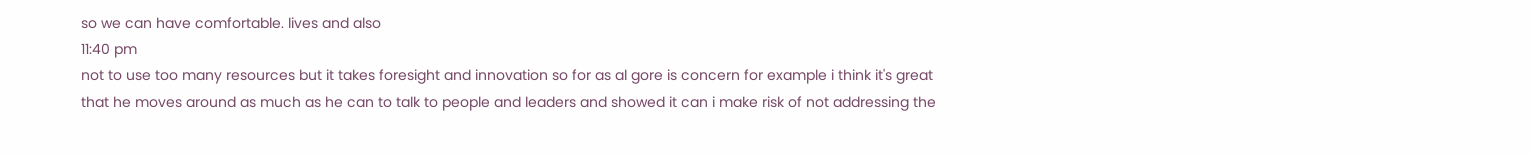so we can have comfortable. lives and also
11:40 pm
not to use too many resources but it takes foresight and innovation so for as al gore is concern for example i think it's great that he moves around as much as he can to talk to people and leaders and showed it can i make risk of not addressing the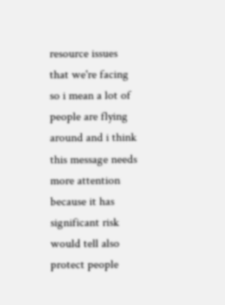resource issues that we're facing so i mean a lot of people are flying around and i think this message needs more attention because it has significant risk would tell also protect people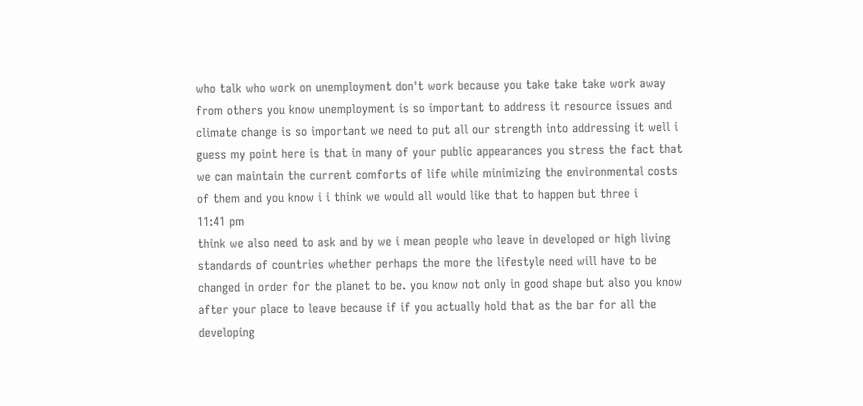who talk who work on unemployment don't work because you take take take work away from others you know unemployment is so important to address it resource issues and climate change is so important we need to put all our strength into addressing it well i guess my point here is that in many of your public appearances you stress the fact that we can maintain the current comforts of life while minimizing the environmental costs of them and you know i i think we would all would like that to happen but three i
11:41 pm
think we also need to ask and by we i mean people who leave in developed or high living standards of countries whether perhaps the more the lifestyle need will have to be changed in order for the planet to be. you know not only in good shape but also you know after your place to leave because if if you actually hold that as the bar for all the developing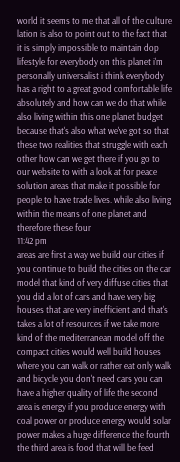world it seems to me that all of the culture lation is also to point out to the fact that it is simply impossible to maintain dop lifestyle for everybody on this planet i'm personally universalist i think everybody has a right to a great good comfortable life absolutely and how can we do that while also living within this one planet budget because that's also what we've got so that these two realities that struggle with each other how can we get there if you go to our website to with a look at for peace solution areas that make it possible for people to have trade lives. while also living within the means of one planet and therefore these four
11:42 pm
areas are first a way we build our cities if you continue to build the cities on the car model that kind of very diffuse cities that you did a lot of cars and have very big houses that are very inefficient and that's takes a lot of resources if we take more kind of the mediterranean model off the compact cities would well build houses where you can walk or rather eat only walk and bicycle you don't need cars you can have a higher quality of life the second area is energy if you produce energy with coal power or produce energy would solar power makes a huge difference the fourth the third area is food that will be feed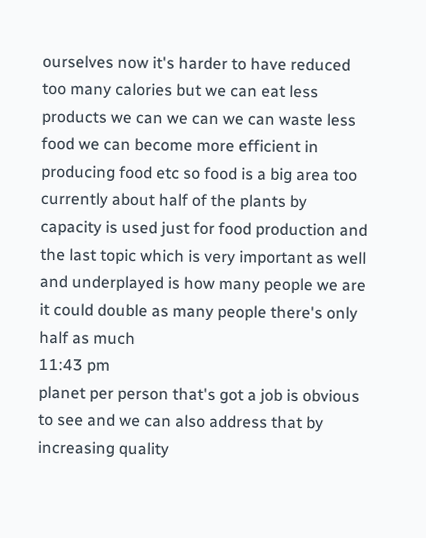ourselves now it's harder to have reduced too many calories but we can eat less products we can we can we can waste less food we can become more efficient in producing food etc so food is a big area too currently about half of the plants by capacity is used just for food production and the last topic which is very important as well and underplayed is how many people we are it could double as many people there's only half as much
11:43 pm
planet per person that's got a job is obvious to see and we can also address that by increasing quality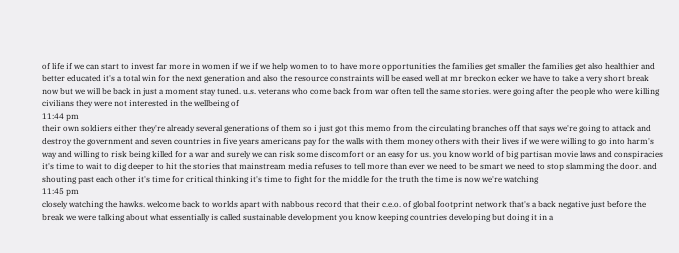of life if we can start to invest far more in women if we if we help women to to have more opportunities the families get smaller the families get also healthier and better educated it's a total win for the next generation and also the resource constraints will be eased well at mr breckon ecker we have to take a very short break now but we will be back in just a moment stay tuned. u.s. veterans who come back from war often tell the same stories. were going after the people who were killing civilians they were not interested in the wellbeing of
11:44 pm
their own soldiers either they're already several generations of them so i just got this memo from the circulating branches off that says we're going to attack and destroy the government and seven countries in five years americans pay for the walls with them money others with their lives if we were willing to go into harm's way and willing to risk being killed for a war and surely we can risk some discomfort or an easy for us. you know world of big partisan movie laws and conspiracies it's time to wait to dig deeper to hit the stories that mainstream media refuses to tell more than ever we need to be smart we need to stop slamming the door. and shouting past each other it's time for critical thinking it's time to fight for the middle for the truth the time is now we're watching
11:45 pm
closely watching the hawks. welcome back to worlds apart with nabbous record that their c.e.o. of global footprint network that's a back negative just before the break we were talking about what essentially is called sustainable development you know keeping countries developing but doing it in a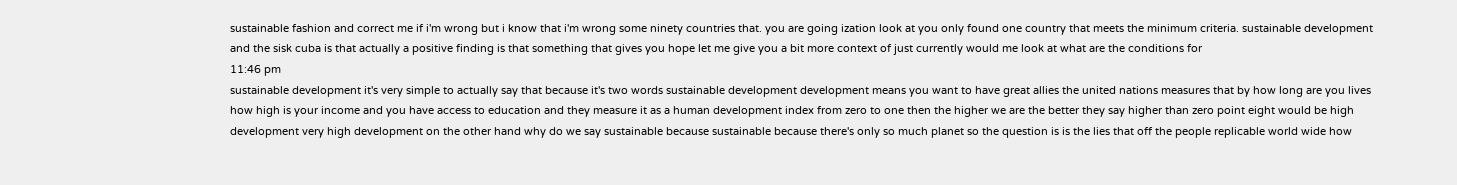sustainable fashion and correct me if i'm wrong but i know that i'm wrong some ninety countries that. you are going ization look at you only found one country that meets the minimum criteria. sustainable development and the sisk cuba is that actually a positive finding is that something that gives you hope let me give you a bit more context of just currently would me look at what are the conditions for
11:46 pm
sustainable development it's very simple to actually say that because it's two words sustainable development development means you want to have great allies the united nations measures that by how long are you lives how high is your income and you have access to education and they measure it as a human development index from zero to one then the higher we are the better they say higher than zero point eight would be high development very high development on the other hand why do we say sustainable because sustainable because there's only so much planet so the question is is the lies that off the people replicable world wide how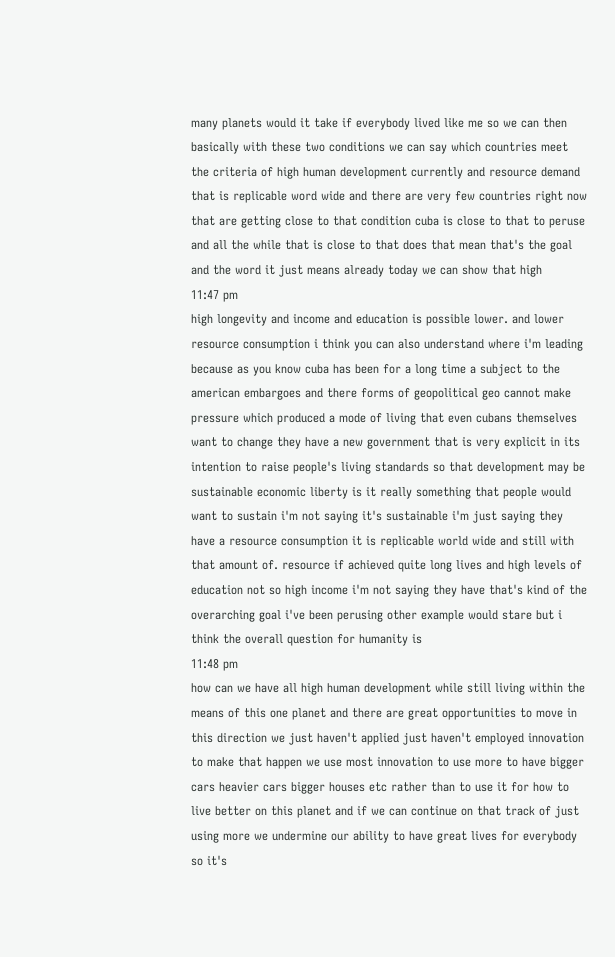many planets would it take if everybody lived like me so we can then basically with these two conditions we can say which countries meet the criteria of high human development currently and resource demand that is replicable word wide and there are very few countries right now that are getting close to that condition cuba is close to that to peruse and all the while that is close to that does that mean that's the goal and the word it just means already today we can show that high
11:47 pm
high longevity and income and education is possible lower. and lower resource consumption i think you can also understand where i'm leading because as you know cuba has been for a long time a subject to the american embargoes and there forms of geopolitical geo cannot make pressure which produced a mode of living that even cubans themselves want to change they have a new government that is very explicit in its intention to raise people's living standards so that development may be sustainable economic liberty is it really something that people would want to sustain i'm not saying it's sustainable i'm just saying they have a resource consumption it is replicable world wide and still with that amount of. resource if achieved quite long lives and high levels of education not so high income i'm not saying they have that's kind of the overarching goal i've been perusing other example would stare but i think the overall question for humanity is
11:48 pm
how can we have all high human development while still living within the means of this one planet and there are great opportunities to move in this direction we just haven't applied just haven't employed innovation to make that happen we use most innovation to use more to have bigger cars heavier cars bigger houses etc rather than to use it for how to live better on this planet and if we can continue on that track of just using more we undermine our ability to have great lives for everybody so it's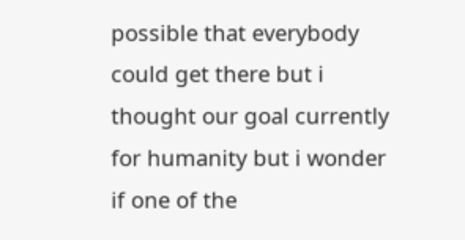possible that everybody could get there but i thought our goal currently for humanity but i wonder if one of the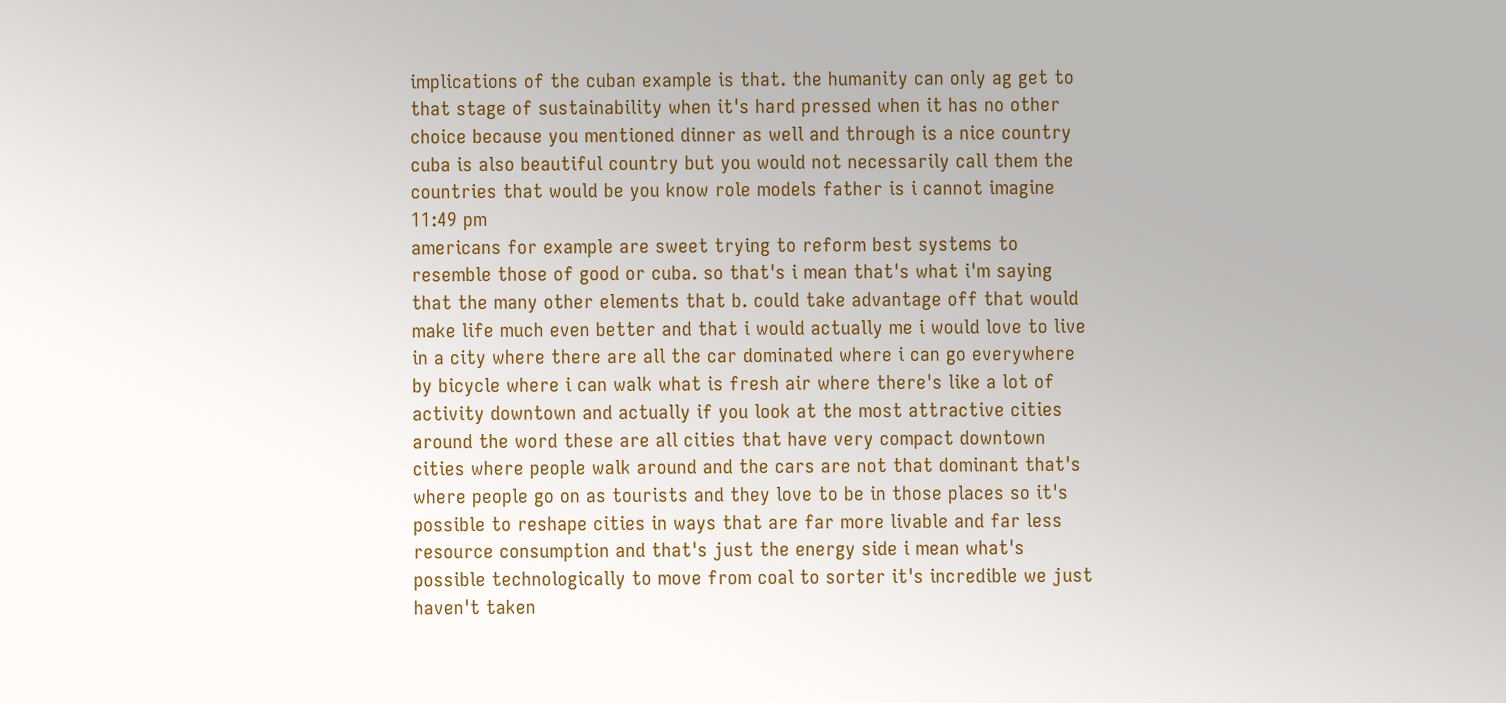implications of the cuban example is that. the humanity can only ag get to that stage of sustainability when it's hard pressed when it has no other choice because you mentioned dinner as well and through is a nice country cuba is also beautiful country but you would not necessarily call them the countries that would be you know role models father is i cannot imagine
11:49 pm
americans for example are sweet trying to reform best systems to resemble those of good or cuba. so that's i mean that's what i'm saying that the many other elements that b. could take advantage off that would make life much even better and that i would actually me i would love to live in a city where there are all the car dominated where i can go everywhere by bicycle where i can walk what is fresh air where there's like a lot of activity downtown and actually if you look at the most attractive cities around the word these are all cities that have very compact downtown cities where people walk around and the cars are not that dominant that's where people go on as tourists and they love to be in those places so it's possible to reshape cities in ways that are far more livable and far less resource consumption and that's just the energy side i mean what's possible technologically to move from coal to sorter it's incredible we just haven't taken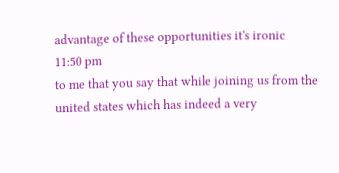advantage of these opportunities it's ironic
11:50 pm
to me that you say that while joining us from the united states which has indeed a very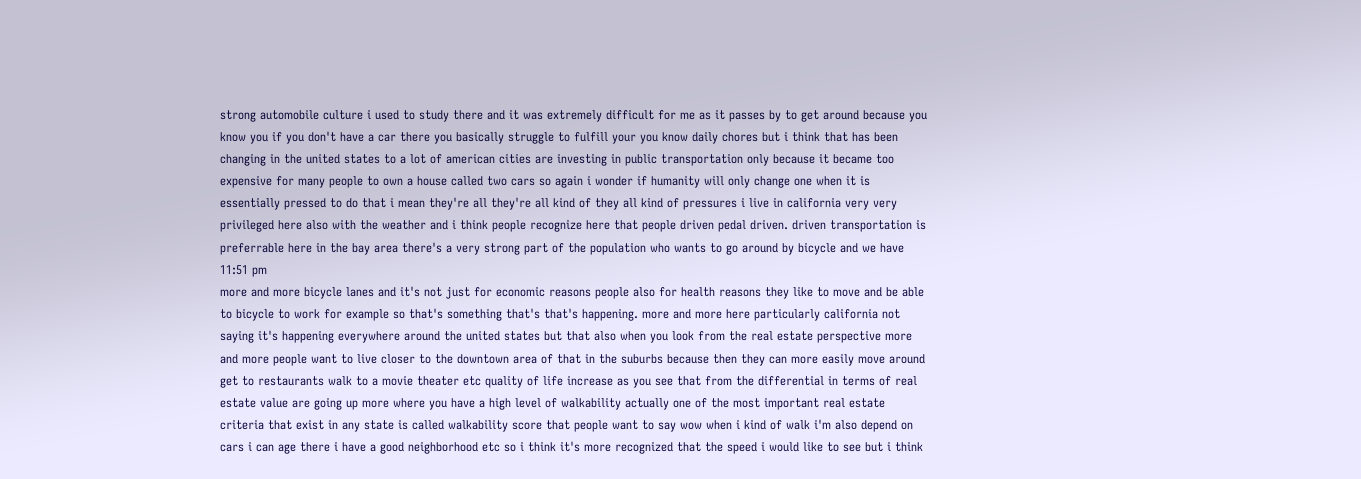strong automobile culture i used to study there and it was extremely difficult for me as it passes by to get around because you know you if you don't have a car there you basically struggle to fulfill your you know daily chores but i think that has been changing in the united states to a lot of american cities are investing in public transportation only because it became too expensive for many people to own a house called two cars so again i wonder if humanity will only change one when it is essentially pressed to do that i mean they're all they're all kind of they all kind of pressures i live in california very very privileged here also with the weather and i think people recognize here that people driven pedal driven. driven transportation is preferrable here in the bay area there's a very strong part of the population who wants to go around by bicycle and we have
11:51 pm
more and more bicycle lanes and it's not just for economic reasons people also for health reasons they like to move and be able to bicycle to work for example so that's something that's that's happening. more and more here particularly california not saying it's happening everywhere around the united states but that also when you look from the real estate perspective more and more people want to live closer to the downtown area of that in the suburbs because then they can more easily move around get to restaurants walk to a movie theater etc quality of life increase as you see that from the differential in terms of real estate value are going up more where you have a high level of walkability actually one of the most important real estate criteria that exist in any state is called walkability score that people want to say wow when i kind of walk i'm also depend on cars i can age there i have a good neighborhood etc so i think it's more recognized that the speed i would like to see but i think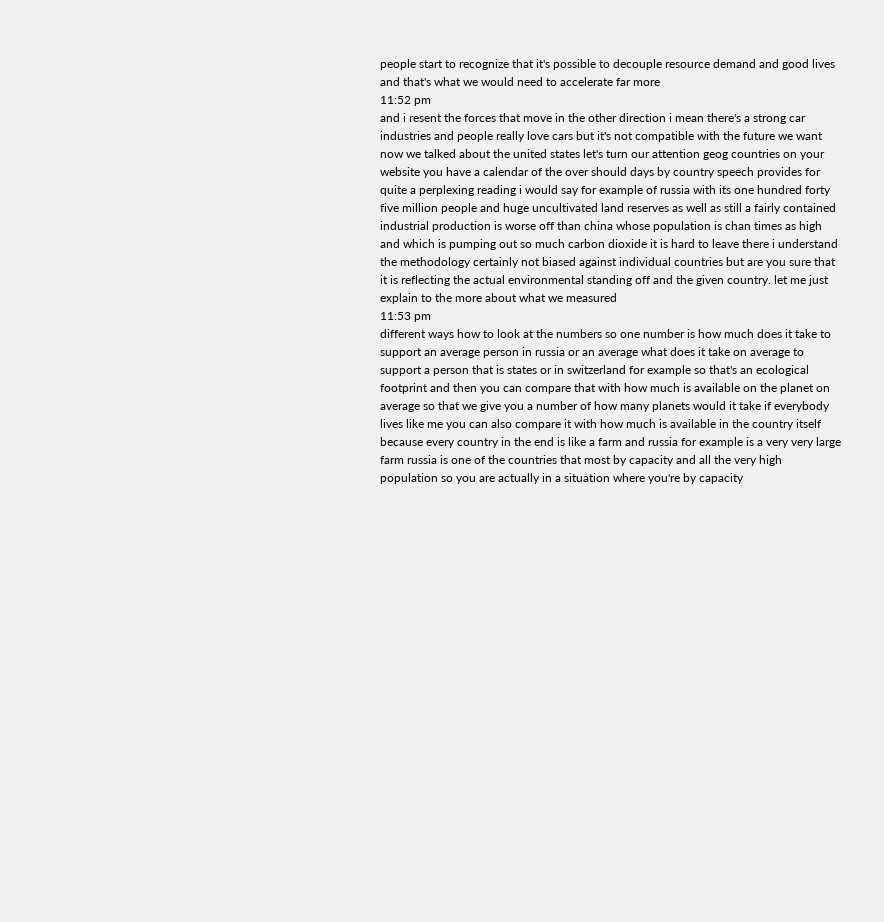people start to recognize that it's possible to decouple resource demand and good lives and that's what we would need to accelerate far more
11:52 pm
and i resent the forces that move in the other direction i mean there's a strong car industries and people really love cars but it's not compatible with the future we want now we talked about the united states let's turn our attention geog countries on your website you have a calendar of the over should days by country speech provides for quite a perplexing reading i would say for example of russia with its one hundred forty five million people and huge uncultivated land reserves as well as still a fairly contained industrial production is worse off than china whose population is chan times as high and which is pumping out so much carbon dioxide it is hard to leave there i understand the methodology certainly not biased against individual countries but are you sure that it is reflecting the actual environmental standing off and the given country. let me just explain to the more about what we measured
11:53 pm
different ways how to look at the numbers so one number is how much does it take to support an average person in russia or an average what does it take on average to support a person that is states or in switzerland for example so that's an ecological footprint and then you can compare that with how much is available on the planet on average so that we give you a number of how many planets would it take if everybody lives like me you can also compare it with how much is available in the country itself because every country in the end is like a farm and russia for example is a very very large farm russia is one of the countries that most by capacity and all the very high population so you are actually in a situation where you're by capacity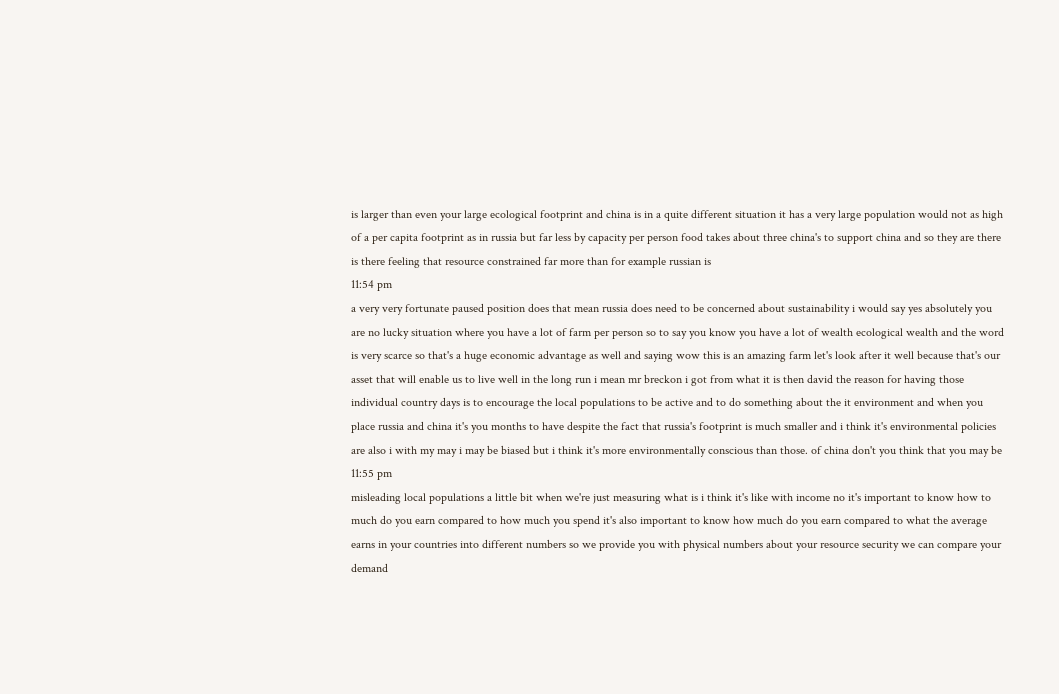is larger than even your large ecological footprint and china is in a quite different situation it has a very large population would not as high of a per capita footprint as in russia but far less by capacity per person food takes about three china's to support china and so they are there is there feeling that resource constrained far more than for example russian is
11:54 pm
a very very fortunate paused position does that mean russia does need to be concerned about sustainability i would say yes absolutely you are no lucky situation where you have a lot of farm per person so to say you know you have a lot of wealth ecological wealth and the word is very scarce so that's a huge economic advantage as well and saying wow this is an amazing farm let's look after it well because that's our asset that will enable us to live well in the long run i mean mr breckon i got from what it is then david the reason for having those individual country days is to encourage the local populations to be active and to do something about the it environment and when you place russia and china it's you months to have despite the fact that russia's footprint is much smaller and i think it's environmental policies are also i with my may i may be biased but i think it's more environmentally conscious than those. of china don't you think that you may be
11:55 pm
misleading local populations a little bit when we're just measuring what is i think it's like with income no it's important to know how to much do you earn compared to how much you spend it's also important to know how much do you earn compared to what the average earns in your countries into different numbers so we provide you with physical numbers about your resource security we can compare your demand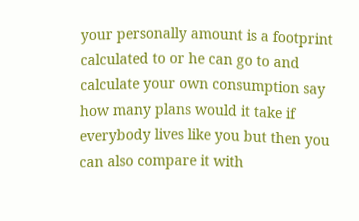your personally amount is a footprint calculated to or he can go to and calculate your own consumption say how many plans would it take if everybody lives like you but then you can also compare it with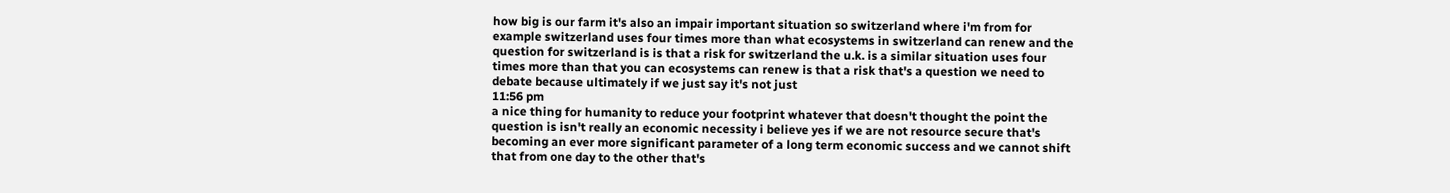how big is our farm it's also an impair important situation so switzerland where i'm from for example switzerland uses four times more than what ecosystems in switzerland can renew and the question for switzerland is is that a risk for switzerland the u.k. is a similar situation uses four times more than that you can ecosystems can renew is that a risk that's a question we need to debate because ultimately if we just say it's not just
11:56 pm
a nice thing for humanity to reduce your footprint whatever that doesn't thought the point the question is isn't really an economic necessity i believe yes if we are not resource secure that's becoming an ever more significant parameter of a long term economic success and we cannot shift that from one day to the other that's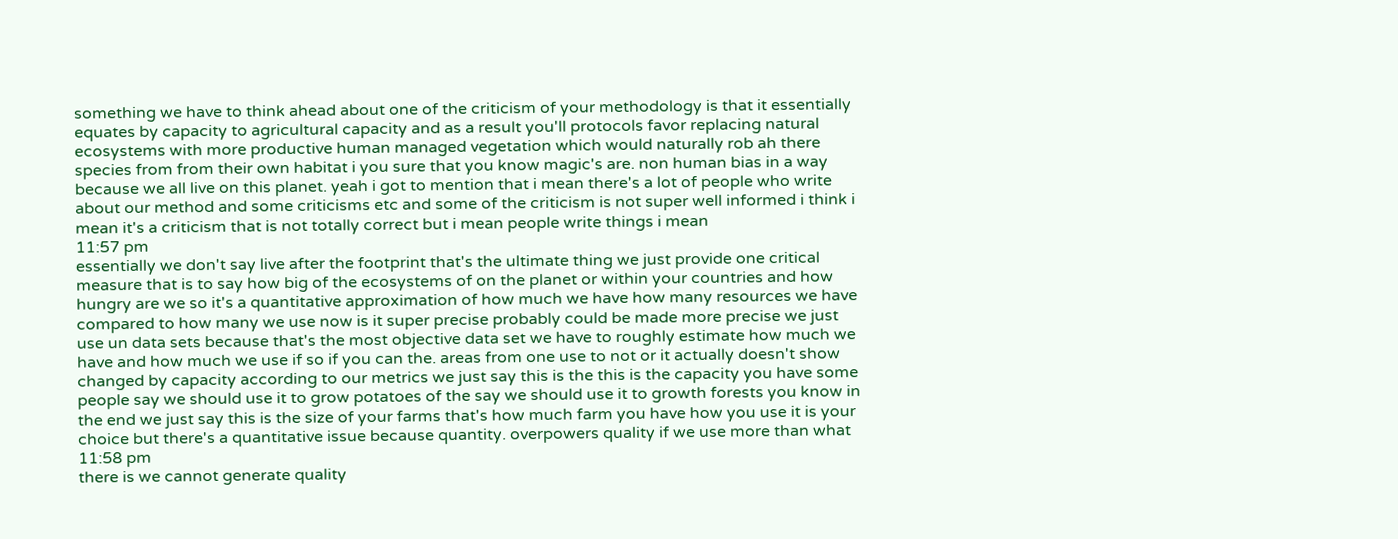something we have to think ahead about one of the criticism of your methodology is that it essentially equates by capacity to agricultural capacity and as a result you'll protocols favor replacing natural ecosystems with more productive human managed vegetation which would naturally rob ah there species from from their own habitat i you sure that you know magic's are. non human bias in a way because we all live on this planet. yeah i got to mention that i mean there's a lot of people who write about our method and some criticisms etc and some of the criticism is not super well informed i think i mean it's a criticism that is not totally correct but i mean people write things i mean
11:57 pm
essentially we don't say live after the footprint that's the ultimate thing we just provide one critical measure that is to say how big of the ecosystems of on the planet or within your countries and how hungry are we so it's a quantitative approximation of how much we have how many resources we have compared to how many we use now is it super precise probably could be made more precise we just use un data sets because that's the most objective data set we have to roughly estimate how much we have and how much we use if so if you can the. areas from one use to not or it actually doesn't show changed by capacity according to our metrics we just say this is the this is the capacity you have some people say we should use it to grow potatoes of the say we should use it to growth forests you know in the end we just say this is the size of your farms that's how much farm you have how you use it is your choice but there's a quantitative issue because quantity. overpowers quality if we use more than what
11:58 pm
there is we cannot generate quality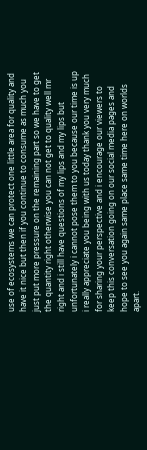use of ecosystems we can protect one little area for quality and have it nice but then if you continue to consume as much you just put more pressure on the remaining part so we have to get the quantity right otherwise you can not get to quality well mr right and i still have questions of my lips and my lips but unfortunately i cannot pose them to you because our time is up i really appreciate you being with us today thank you very much for sharing your perspective and i encourage our viewers to keep this conversation going on our social media pages and hope to see you again same place same time here on worlds apart.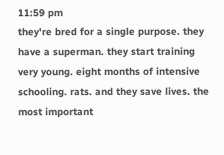11:59 pm
they're bred for a single purpose. they have a superman. they start training very young. eight months of intensive schooling. rats. and they save lives. the most important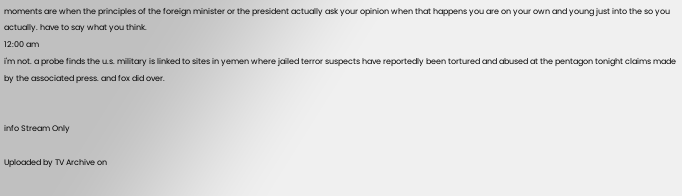moments are when the principles of the foreign minister or the president actually ask your opinion when that happens you are on your own and young just into the so you actually. have to say what you think.
12:00 am
i'm not. a probe finds the u.s. military is linked to sites in yemen where jailed terror suspects have reportedly been tortured and abused at the pentagon tonight claims made by the associated press. and fox did over.


info Stream Only

Uploaded by TV Archive on